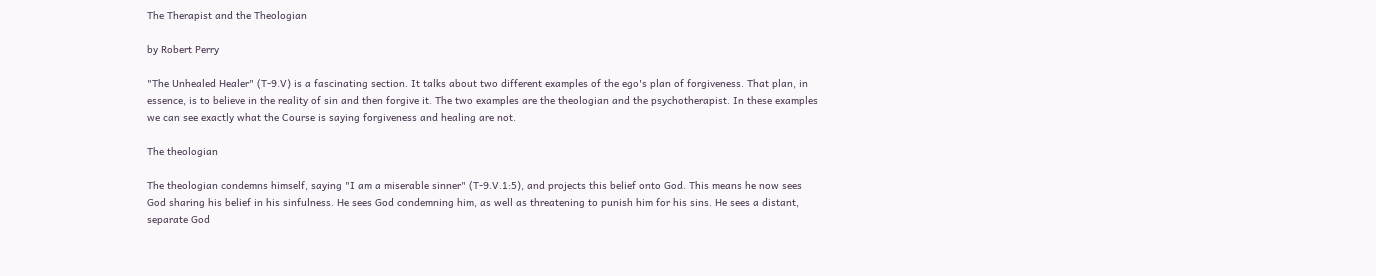The Therapist and the Theologian

by Robert Perry

"The Unhealed Healer" (T-9.V) is a fascinating section. It talks about two different examples of the ego's plan of forgiveness. That plan, in essence, is to believe in the reality of sin and then forgive it. The two examples are the theologian and the psychotherapist. In these examples we can see exactly what the Course is saying forgiveness and healing are not.

The theologian

The theologian condemns himself, saying "I am a miserable sinner" (T-9.V.1:5), and projects this belief onto God. This means he now sees God sharing his belief in his sinfulness. He sees God condemning him, as well as threatening to punish him for his sins. He sees a distant, separate God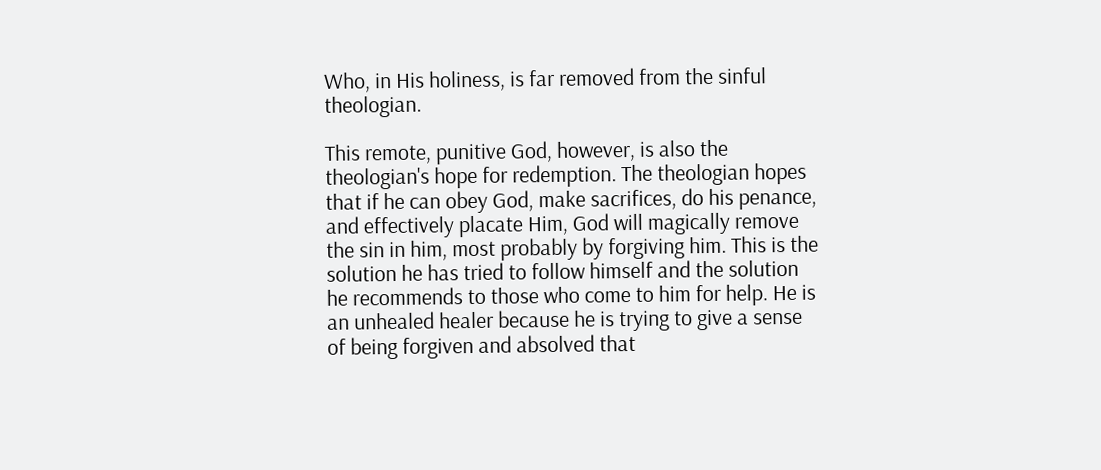Who, in His holiness, is far removed from the sinful theologian.

This remote, punitive God, however, is also the theologian's hope for redemption. The theologian hopes that if he can obey God, make sacrifices, do his penance, and effectively placate Him, God will magically remove the sin in him, most probably by forgiving him. This is the solution he has tried to follow himself and the solution he recommends to those who come to him for help. He is an unhealed healer because he is trying to give a sense of being forgiven and absolved that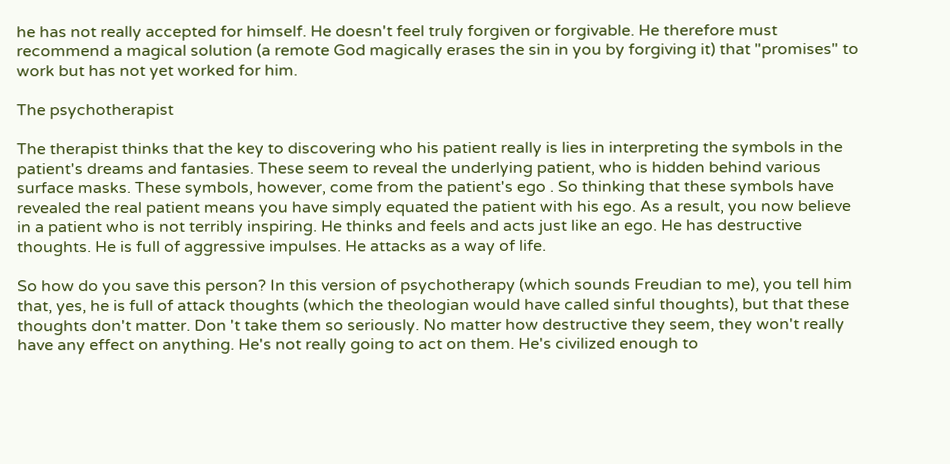he has not really accepted for himself. He doesn't feel truly forgiven or forgivable. He therefore must recommend a magical solution (a remote God magically erases the sin in you by forgiving it) that "promises" to work but has not yet worked for him.

The psychotherapist

The therapist thinks that the key to discovering who his patient really is lies in interpreting the symbols in the patient's dreams and fantasies. These seem to reveal the underlying patient, who is hidden behind various surface masks. These symbols, however, come from the patient's ego . So thinking that these symbols have revealed the real patient means you have simply equated the patient with his ego. As a result, you now believe in a patient who is not terribly inspiring. He thinks and feels and acts just like an ego. He has destructive thoughts. He is full of aggressive impulses. He attacks as a way of life.

So how do you save this person? In this version of psychotherapy (which sounds Freudian to me), you tell him that, yes, he is full of attack thoughts (which the theologian would have called sinful thoughts), but that these thoughts don't matter. Don 't take them so seriously. No matter how destructive they seem, they won't really have any effect on anything. He's not really going to act on them. He's civilized enough to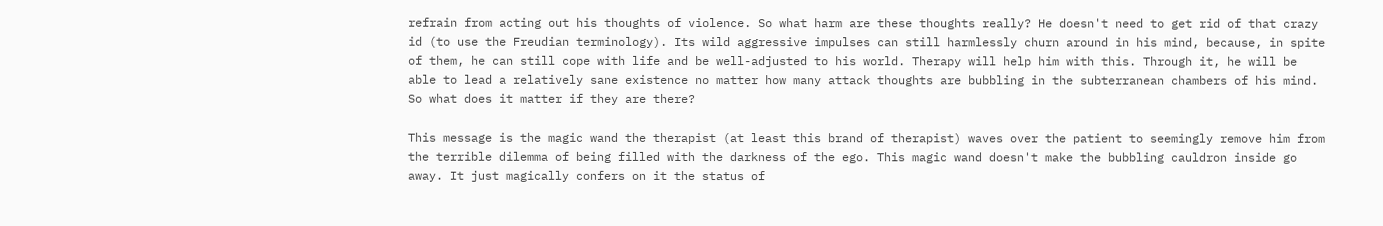refrain from acting out his thoughts of violence. So what harm are these thoughts really? He doesn't need to get rid of that crazy id (to use the Freudian terminology). Its wild aggressive impulses can still harmlessly churn around in his mind, because, in spite of them, he can still cope with life and be well-adjusted to his world. Therapy will help him with this. Through it, he will be able to lead a relatively sane existence no matter how many attack thoughts are bubbling in the subterranean chambers of his mind. So what does it matter if they are there?

This message is the magic wand the therapist (at least this brand of therapist) waves over the patient to seemingly remove him from the terrible dilemma of being filled with the darkness of the ego. This magic wand doesn't make the bubbling cauldron inside go away. It just magically confers on it the status of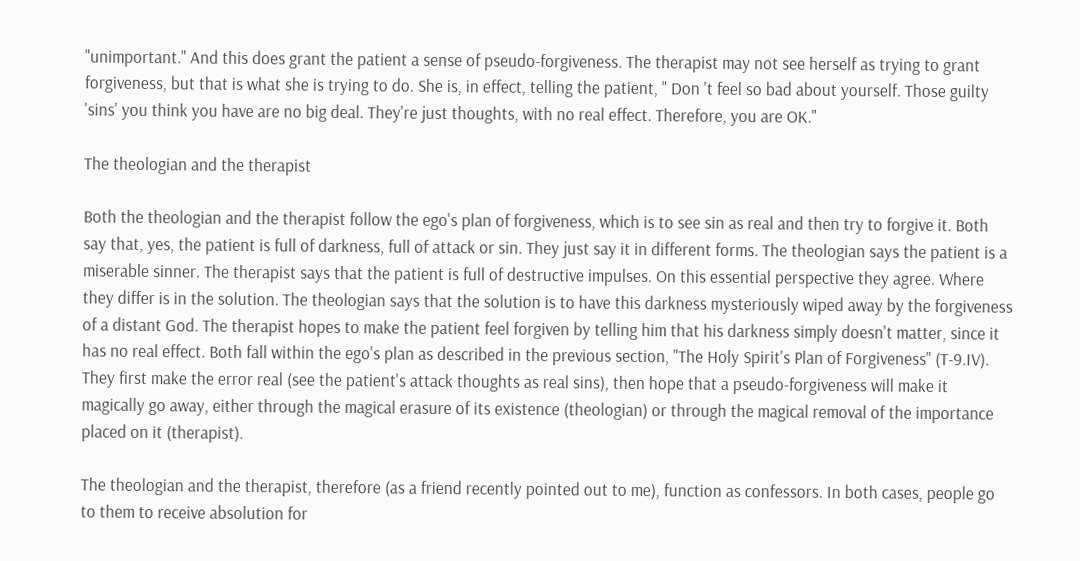"unimportant." And this does grant the patient a sense of pseudo-forgiveness. The therapist may not see herself as trying to grant forgiveness, but that is what she is trying to do. She is, in effect, telling the patient, " Don 't feel so bad about yourself. Those guilty 'sins' you think you have are no big deal. They're just thoughts, with no real effect. Therefore, you are OK."

The theologian and the therapist

Both the theologian and the therapist follow the ego's plan of forgiveness, which is to see sin as real and then try to forgive it. Both say that, yes, the patient is full of darkness, full of attack or sin. They just say it in different forms. The theologian says the patient is a miserable sinner. The therapist says that the patient is full of destructive impulses. On this essential perspective they agree. Where they differ is in the solution. The theologian says that the solution is to have this darkness mysteriously wiped away by the forgiveness of a distant God. The therapist hopes to make the patient feel forgiven by telling him that his darkness simply doesn't matter, since it has no real effect. Both fall within the ego's plan as described in the previous section, "The Holy Spirit's Plan of Forgiveness" (T-9.IV). They first make the error real (see the patient's attack thoughts as real sins), then hope that a pseudo-forgiveness will make it magically go away, either through the magical erasure of its existence (theologian) or through the magical removal of the importance placed on it (therapist).

The theologian and the therapist, therefore (as a friend recently pointed out to me), function as confessors. In both cases, people go to them to receive absolution for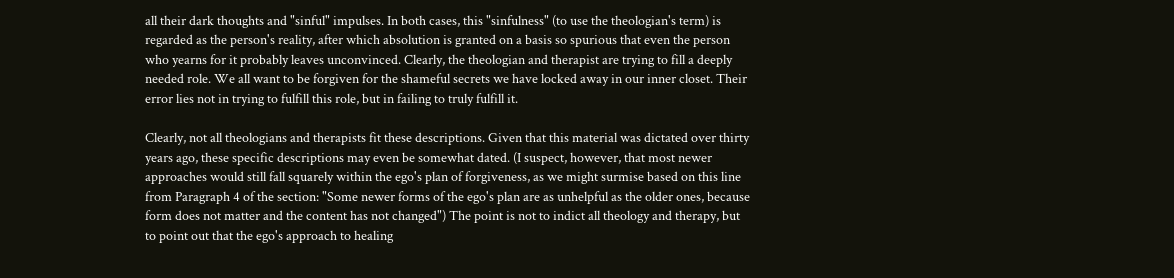all their dark thoughts and "sinful" impulses. In both cases, this "sinfulness" (to use the theologian's term) is regarded as the person's reality, after which absolution is granted on a basis so spurious that even the person who yearns for it probably leaves unconvinced. Clearly, the theologian and therapist are trying to fill a deeply needed role. We all want to be forgiven for the shameful secrets we have locked away in our inner closet. Their error lies not in trying to fulfill this role, but in failing to truly fulfill it.

Clearly, not all theologians and therapists fit these descriptions. Given that this material was dictated over thirty years ago, these specific descriptions may even be somewhat dated. (I suspect, however, that most newer approaches would still fall squarely within the ego's plan of forgiveness, as we might surmise based on this line from Paragraph 4 of the section: "Some newer forms of the ego's plan are as unhelpful as the older ones, because form does not matter and the content has not changed") The point is not to indict all theology and therapy, but to point out that the ego's approach to healing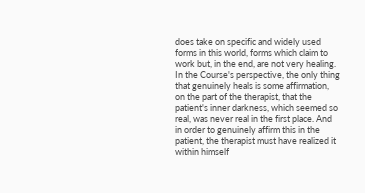does take on specific and widely used forms in this world, forms which claim to work but, in the end, are not very healing. In the Course's perspective, the only thing that genuinely heals is some affirmation, on the part of the therapist, that the patient's inner darkness, which seemed so real, was never real in the first place. And in order to genuinely affirm this in the patient, the therapist must have realized it within himself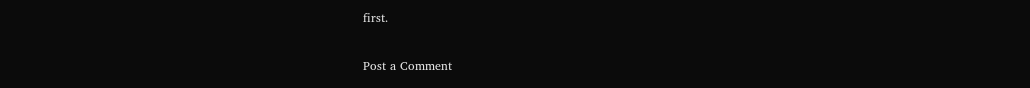first.

Post a Comment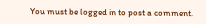You must be logged in to post a comment.